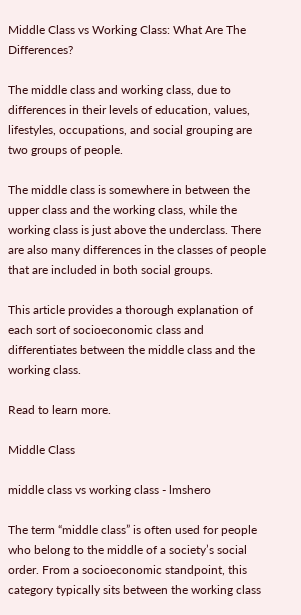Middle Class vs Working Class: What Are The Differences?

The middle class and working class, due to differences in their levels of education, values, lifestyles, occupations, and social grouping are two groups of people.

The middle class is somewhere in between the upper class and the working class, while the working class is just above the underclass. There are also many differences in the classes of people that are included in both social groups.

This article provides a thorough explanation of each sort of socioeconomic class and differentiates between the middle class and the working class.

Read to learn more.

Middle Class

middle class vs working class - lmshero

The term “middle class” is often used for people who belong to the middle of a society’s social order. From a socioeconomic standpoint, this category typically sits between the working class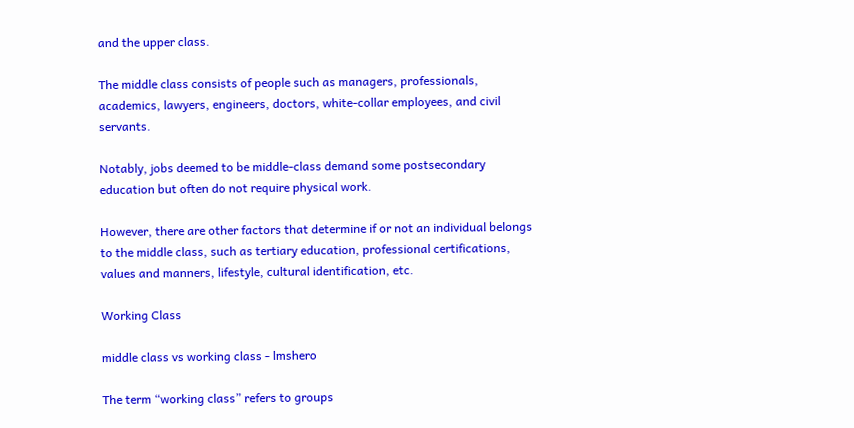and the upper class.

The middle class consists of people such as managers, professionals, academics, lawyers, engineers, doctors, white-collar employees, and civil servants.

Notably, jobs deemed to be middle-class demand some postsecondary education but often do not require physical work.

However, there are other factors that determine if or not an individual belongs to the middle class, such as tertiary education, professional certifications, values and manners, lifestyle, cultural identification, etc.

Working Class

middle class vs working class - lmshero

The term “working class” refers to groups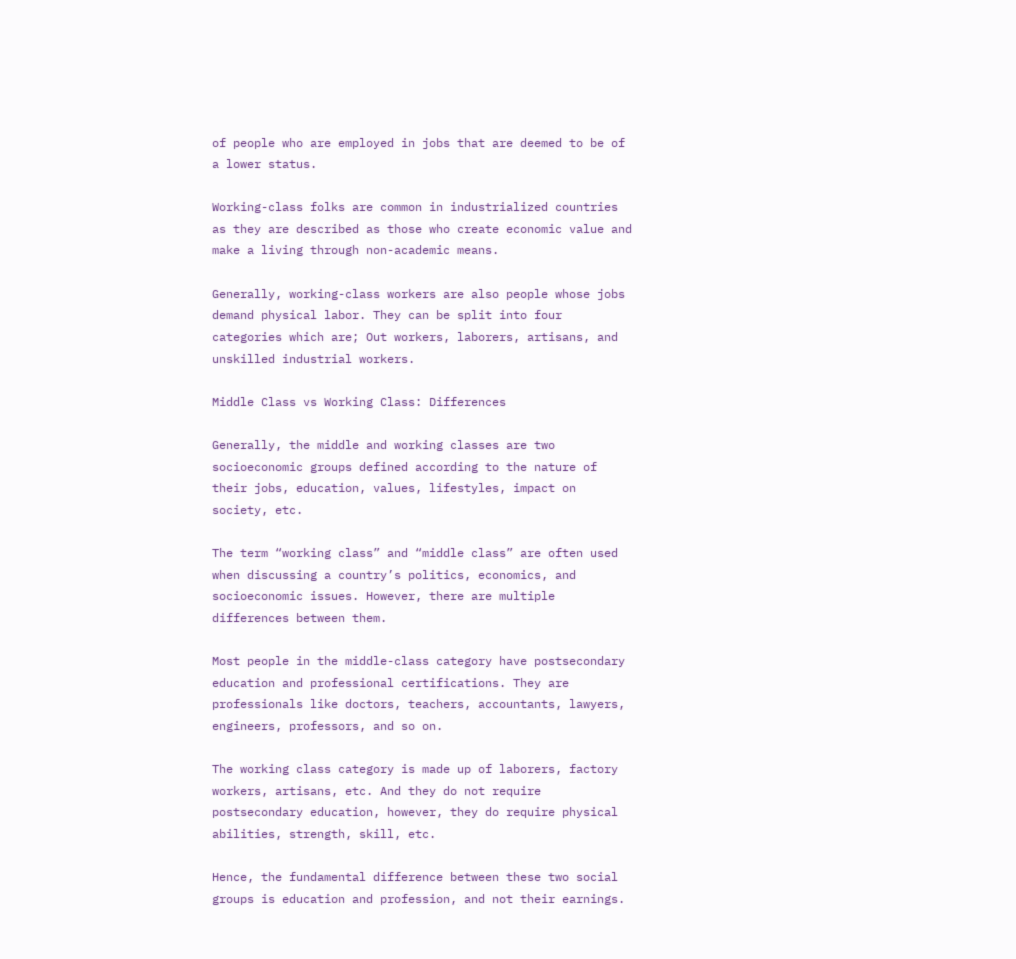of people who are employed in jobs that are deemed to be of a lower status.

Working-class folks are common in industrialized countries as they are described as those who create economic value and make a living through non-academic means.

Generally, working-class workers are also people whose jobs demand physical labor. They can be split into four categories which are; Out workers, laborers, artisans, and unskilled industrial workers.

Middle Class vs Working Class: Differences

Generally, the middle and working classes are two socioeconomic groups defined according to the nature of their jobs, education, values, lifestyles, impact on society, etc.

The term “working class” and “middle class” are often used when discussing a country’s politics, economics, and socioeconomic issues. However, there are multiple differences between them.

Most people in the middle-class category have postsecondary education and professional certifications. They are professionals like doctors, teachers, accountants, lawyers, engineers, professors, and so on.

The working class category is made up of laborers, factory workers, artisans, etc. And they do not require postsecondary education, however, they do require physical abilities, strength, skill, etc.

Hence, the fundamental difference between these two social groups is education and profession, and not their earnings.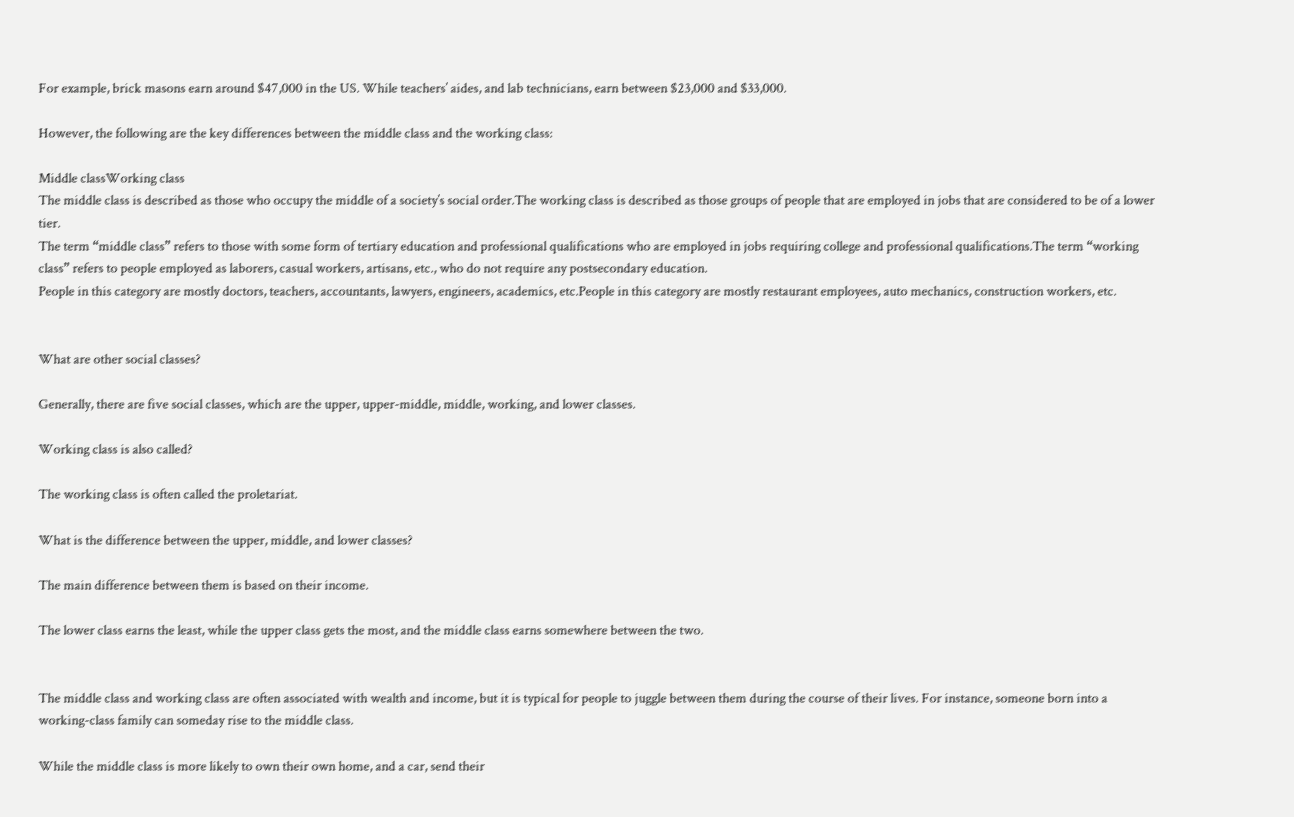For example, brick masons earn around $47,000 in the US. While teachers’ aides, and lab technicians, earn between $23,000 and $33,000.

However, the following are the key differences between the middle class and the working class:

Middle classWorking class
The middle class is described as those who occupy the middle of a society’s social order.The working class is described as those groups of people that are employed in jobs that are considered to be of a lower tier.
The term “middle class” refers to those with some form of tertiary education and professional qualifications who are employed in jobs requiring college and professional qualifications.The term “working class” refers to people employed as laborers, casual workers, artisans, etc., who do not require any postsecondary education.
People in this category are mostly doctors, teachers, accountants, lawyers, engineers, academics, etc.People in this category are mostly restaurant employees, auto mechanics, construction workers, etc.


What are other social classes?

Generally, there are five social classes, which are the upper, upper-middle, middle, working, and lower classes.

Working class is also called?

The working class is often called the proletariat.

What is the difference between the upper, middle, and lower classes?

The main difference between them is based on their income.

The lower class earns the least, while the upper class gets the most, and the middle class earns somewhere between the two.


The middle class and working class are often associated with wealth and income, but it is typical for people to juggle between them during the course of their lives. For instance, someone born into a working-class family can someday rise to the middle class.

While the middle class is more likely to own their own home, and a car, send their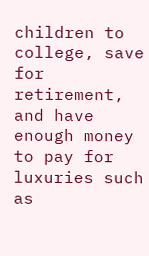children to college, save for retirement, and have enough money to pay for luxuries such as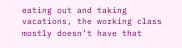eating out and taking vacations, the working class mostly doesn’t have that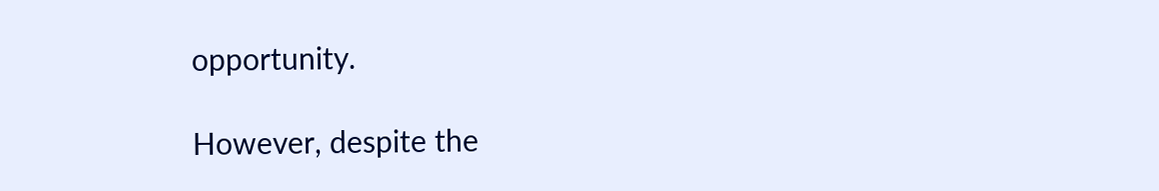opportunity.

However, despite the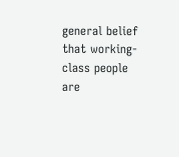general belief that working-class people are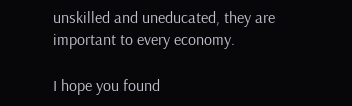unskilled and uneducated, they are important to every economy.

I hope you found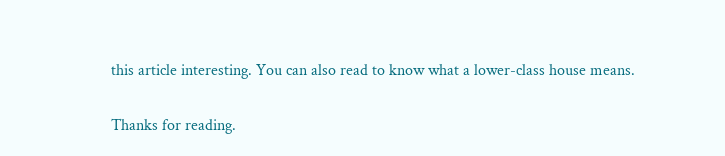this article interesting. You can also read to know what a lower-class house means.

Thanks for reading.